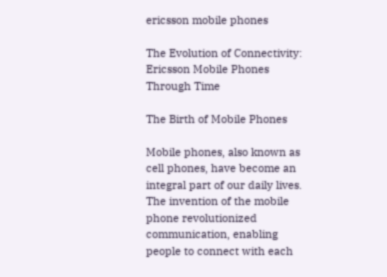ericsson mobile phones

The Evolution of Connectivity: Ericsson Mobile Phones Through Time

The Birth of Mobile Phones

Mobile phones, also known as cell phones, have become an integral part of our daily lives. The invention of the mobile phone revolutionized communication, enabling people to connect with each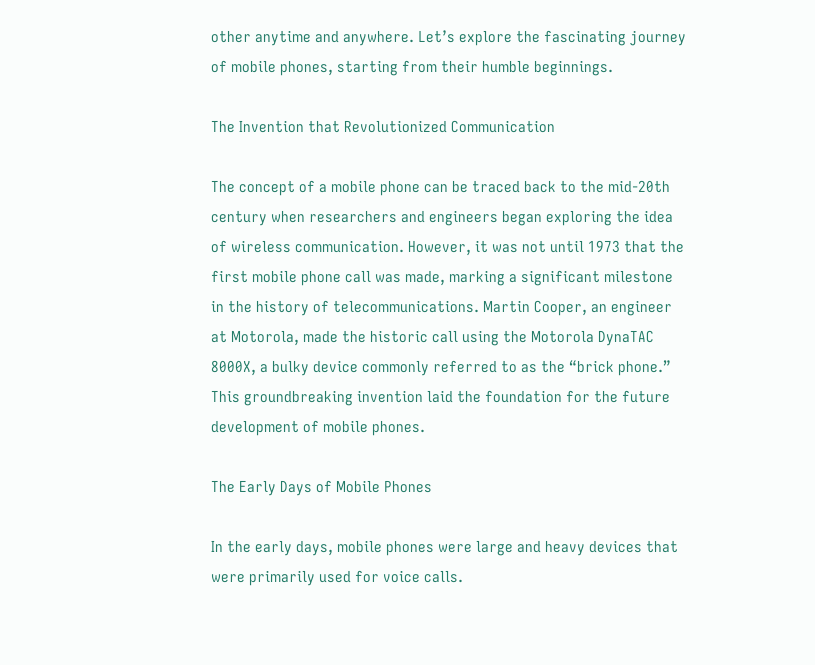other anytime and anywhere. Let’s explore the fascinating journey of mobile phones, starting from their humble beginnings.

The Invention that Revolutionized Communication

The concept of a mobile phone can be traced back to the mid-20th century when researchers and engineers began exploring the idea of wireless communication. However, it was not until 1973 that the first mobile phone call was made, marking a significant milestone in the history of telecommunications. Martin Cooper, an engineer at Motorola, made the historic call using the Motorola DynaTAC 8000X, a bulky device commonly referred to as the “brick phone.” This groundbreaking invention laid the foundation for the future development of mobile phones.

The Early Days of Mobile Phones

In the early days, mobile phones were large and heavy devices that were primarily used for voice calls.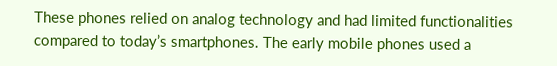These phones relied on analog technology and had limited functionalities compared to today’s smartphones. The early mobile phones used a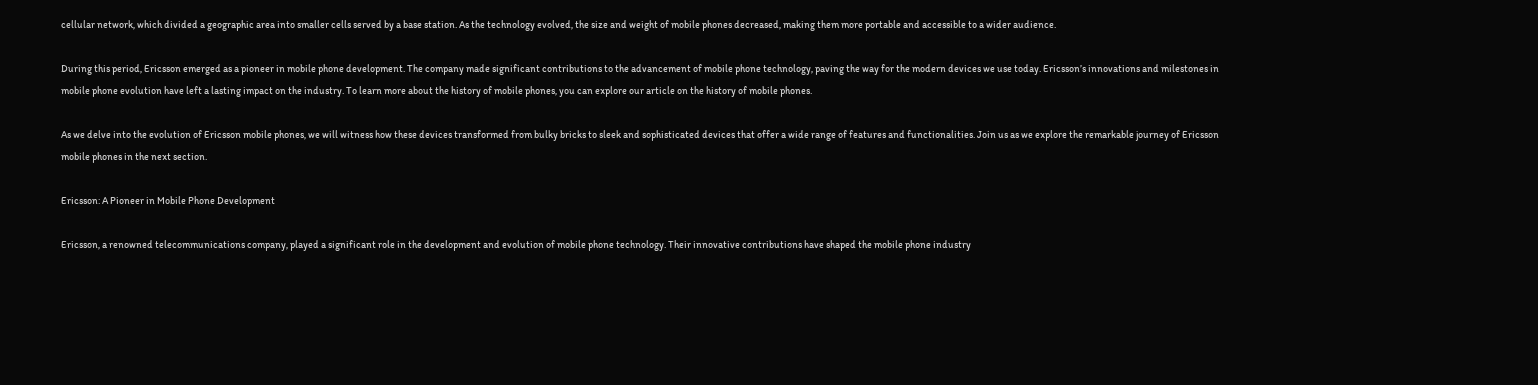cellular network, which divided a geographic area into smaller cells served by a base station. As the technology evolved, the size and weight of mobile phones decreased, making them more portable and accessible to a wider audience.

During this period, Ericsson emerged as a pioneer in mobile phone development. The company made significant contributions to the advancement of mobile phone technology, paving the way for the modern devices we use today. Ericsson’s innovations and milestones in mobile phone evolution have left a lasting impact on the industry. To learn more about the history of mobile phones, you can explore our article on the history of mobile phones.

As we delve into the evolution of Ericsson mobile phones, we will witness how these devices transformed from bulky bricks to sleek and sophisticated devices that offer a wide range of features and functionalities. Join us as we explore the remarkable journey of Ericsson mobile phones in the next section.

Ericsson: A Pioneer in Mobile Phone Development

Ericsson, a renowned telecommunications company, played a significant role in the development and evolution of mobile phone technology. Their innovative contributions have shaped the mobile phone industry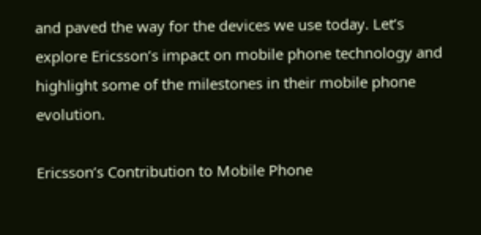and paved the way for the devices we use today. Let’s explore Ericsson’s impact on mobile phone technology and highlight some of the milestones in their mobile phone evolution.

Ericsson’s Contribution to Mobile Phone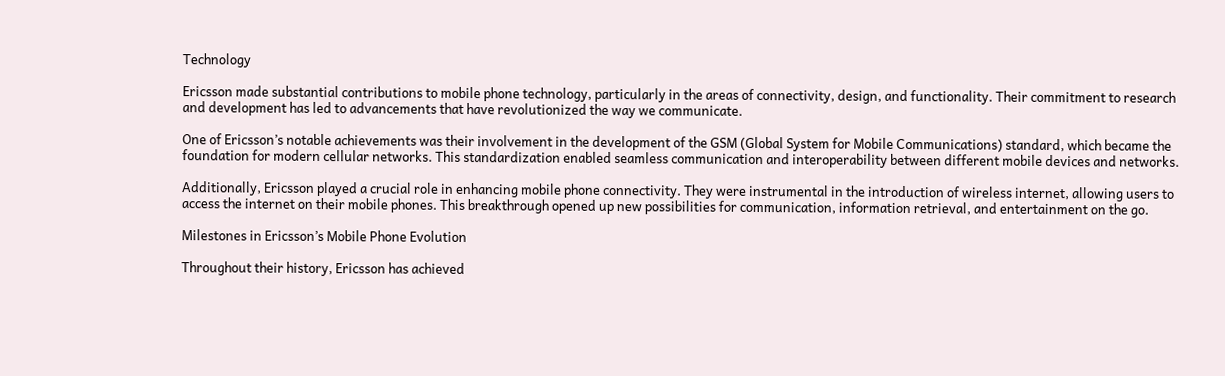Technology

Ericsson made substantial contributions to mobile phone technology, particularly in the areas of connectivity, design, and functionality. Their commitment to research and development has led to advancements that have revolutionized the way we communicate.

One of Ericsson’s notable achievements was their involvement in the development of the GSM (Global System for Mobile Communications) standard, which became the foundation for modern cellular networks. This standardization enabled seamless communication and interoperability between different mobile devices and networks.

Additionally, Ericsson played a crucial role in enhancing mobile phone connectivity. They were instrumental in the introduction of wireless internet, allowing users to access the internet on their mobile phones. This breakthrough opened up new possibilities for communication, information retrieval, and entertainment on the go.

Milestones in Ericsson’s Mobile Phone Evolution

Throughout their history, Ericsson has achieved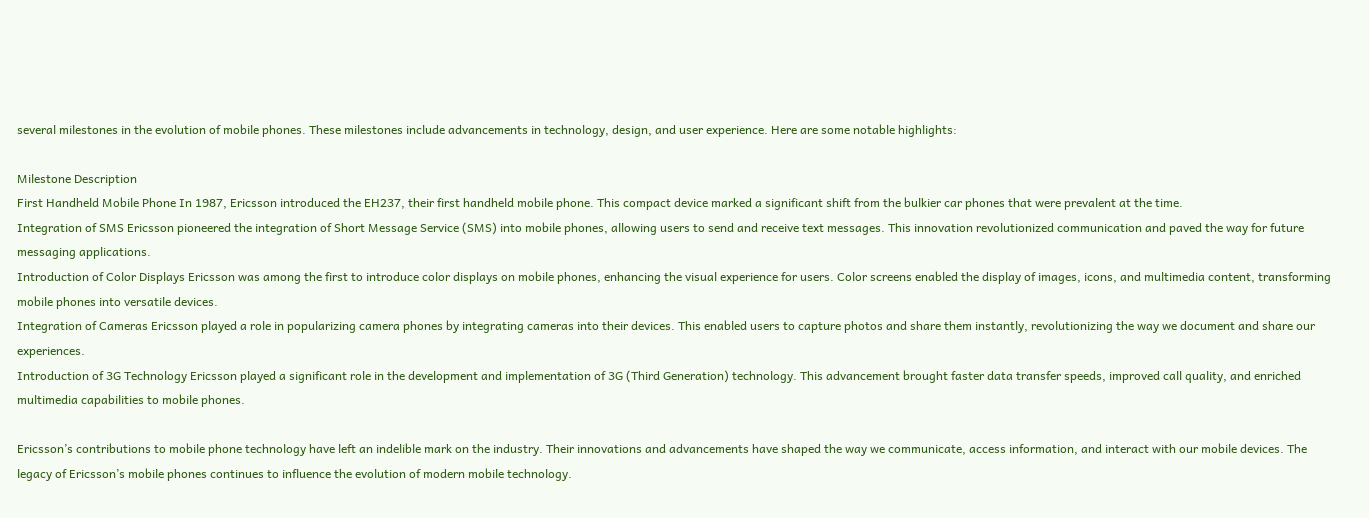several milestones in the evolution of mobile phones. These milestones include advancements in technology, design, and user experience. Here are some notable highlights:

Milestone Description
First Handheld Mobile Phone In 1987, Ericsson introduced the EH237, their first handheld mobile phone. This compact device marked a significant shift from the bulkier car phones that were prevalent at the time.
Integration of SMS Ericsson pioneered the integration of Short Message Service (SMS) into mobile phones, allowing users to send and receive text messages. This innovation revolutionized communication and paved the way for future messaging applications.
Introduction of Color Displays Ericsson was among the first to introduce color displays on mobile phones, enhancing the visual experience for users. Color screens enabled the display of images, icons, and multimedia content, transforming mobile phones into versatile devices.
Integration of Cameras Ericsson played a role in popularizing camera phones by integrating cameras into their devices. This enabled users to capture photos and share them instantly, revolutionizing the way we document and share our experiences.
Introduction of 3G Technology Ericsson played a significant role in the development and implementation of 3G (Third Generation) technology. This advancement brought faster data transfer speeds, improved call quality, and enriched multimedia capabilities to mobile phones.

Ericsson’s contributions to mobile phone technology have left an indelible mark on the industry. Their innovations and advancements have shaped the way we communicate, access information, and interact with our mobile devices. The legacy of Ericsson’s mobile phones continues to influence the evolution of modern mobile technology.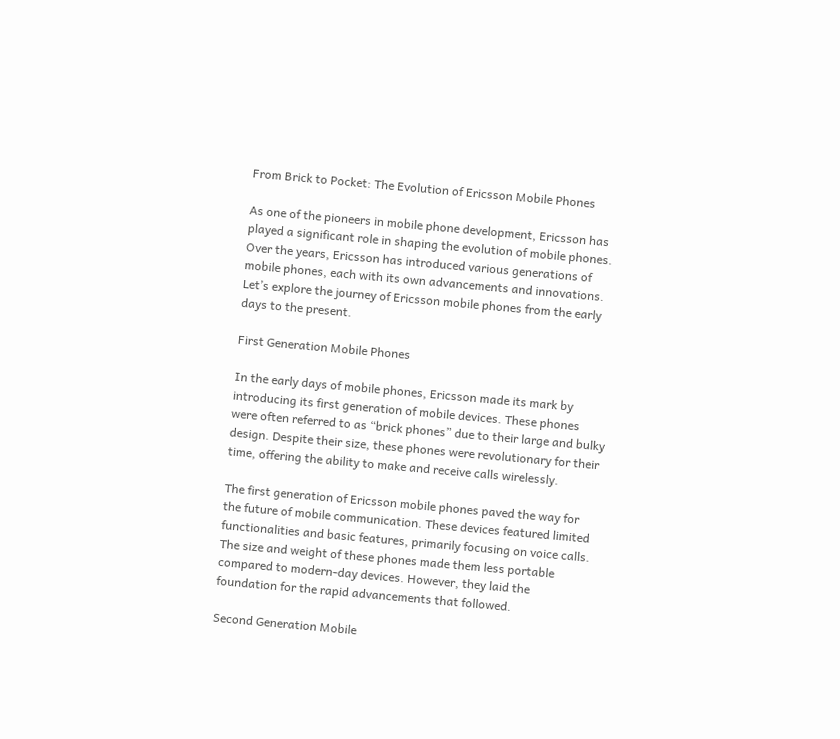From Brick to Pocket: The Evolution of Ericsson Mobile Phones

As one of the pioneers in mobile phone development, Ericsson has played a significant role in shaping the evolution of mobile phones. Over the years, Ericsson has introduced various generations of mobile phones, each with its own advancements and innovations. Let’s explore the journey of Ericsson mobile phones from the early days to the present.

First Generation Mobile Phones

In the early days of mobile phones, Ericsson made its mark by introducing its first generation of mobile devices. These phones were often referred to as “brick phones” due to their large and bulky design. Despite their size, these phones were revolutionary for their time, offering the ability to make and receive calls wirelessly.

The first generation of Ericsson mobile phones paved the way for the future of mobile communication. These devices featured limited functionalities and basic features, primarily focusing on voice calls. The size and weight of these phones made them less portable compared to modern-day devices. However, they laid the foundation for the rapid advancements that followed.

Second Generation Mobile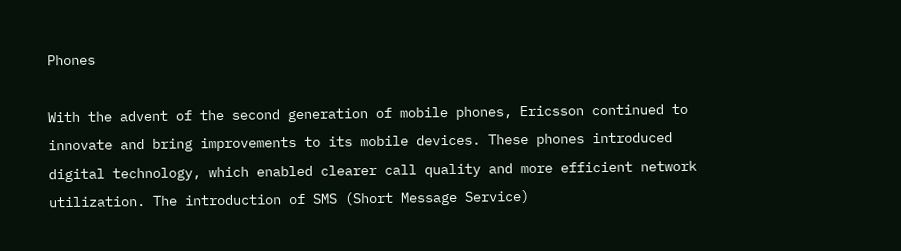Phones

With the advent of the second generation of mobile phones, Ericsson continued to innovate and bring improvements to its mobile devices. These phones introduced digital technology, which enabled clearer call quality and more efficient network utilization. The introduction of SMS (Short Message Service)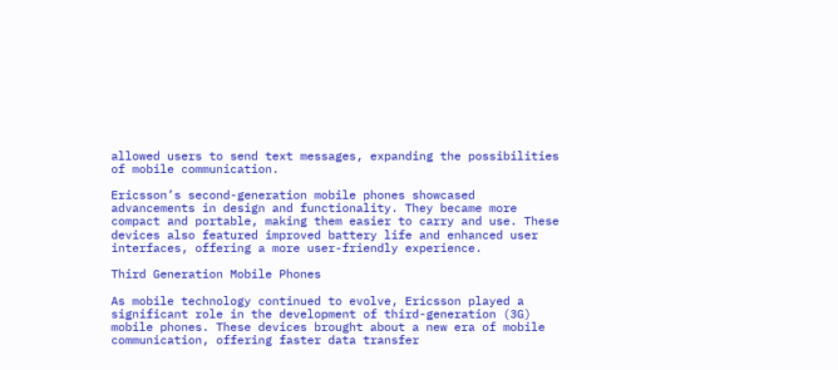allowed users to send text messages, expanding the possibilities of mobile communication.

Ericsson’s second-generation mobile phones showcased advancements in design and functionality. They became more compact and portable, making them easier to carry and use. These devices also featured improved battery life and enhanced user interfaces, offering a more user-friendly experience.

Third Generation Mobile Phones

As mobile technology continued to evolve, Ericsson played a significant role in the development of third-generation (3G) mobile phones. These devices brought about a new era of mobile communication, offering faster data transfer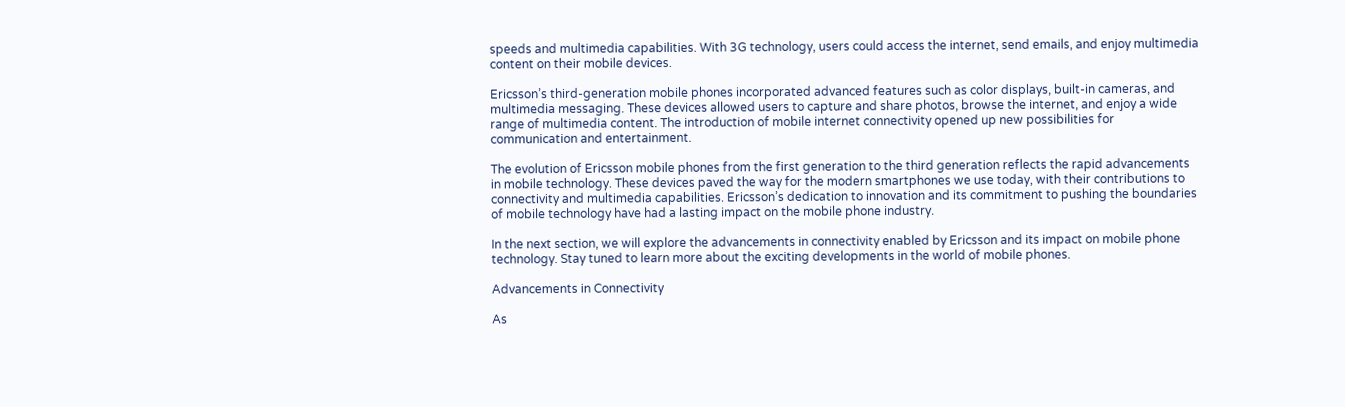speeds and multimedia capabilities. With 3G technology, users could access the internet, send emails, and enjoy multimedia content on their mobile devices.

Ericsson’s third-generation mobile phones incorporated advanced features such as color displays, built-in cameras, and multimedia messaging. These devices allowed users to capture and share photos, browse the internet, and enjoy a wide range of multimedia content. The introduction of mobile internet connectivity opened up new possibilities for communication and entertainment.

The evolution of Ericsson mobile phones from the first generation to the third generation reflects the rapid advancements in mobile technology. These devices paved the way for the modern smartphones we use today, with their contributions to connectivity and multimedia capabilities. Ericsson’s dedication to innovation and its commitment to pushing the boundaries of mobile technology have had a lasting impact on the mobile phone industry.

In the next section, we will explore the advancements in connectivity enabled by Ericsson and its impact on mobile phone technology. Stay tuned to learn more about the exciting developments in the world of mobile phones.

Advancements in Connectivity

As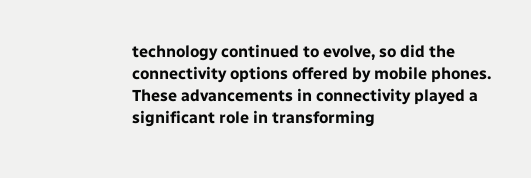technology continued to evolve, so did the connectivity options offered by mobile phones. These advancements in connectivity played a significant role in transforming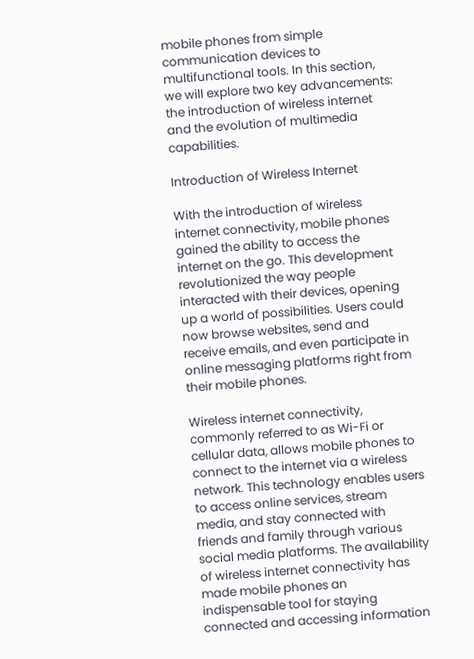mobile phones from simple communication devices to multifunctional tools. In this section, we will explore two key advancements: the introduction of wireless internet and the evolution of multimedia capabilities.

Introduction of Wireless Internet

With the introduction of wireless internet connectivity, mobile phones gained the ability to access the internet on the go. This development revolutionized the way people interacted with their devices, opening up a world of possibilities. Users could now browse websites, send and receive emails, and even participate in online messaging platforms right from their mobile phones.

Wireless internet connectivity, commonly referred to as Wi-Fi or cellular data, allows mobile phones to connect to the internet via a wireless network. This technology enables users to access online services, stream media, and stay connected with friends and family through various social media platforms. The availability of wireless internet connectivity has made mobile phones an indispensable tool for staying connected and accessing information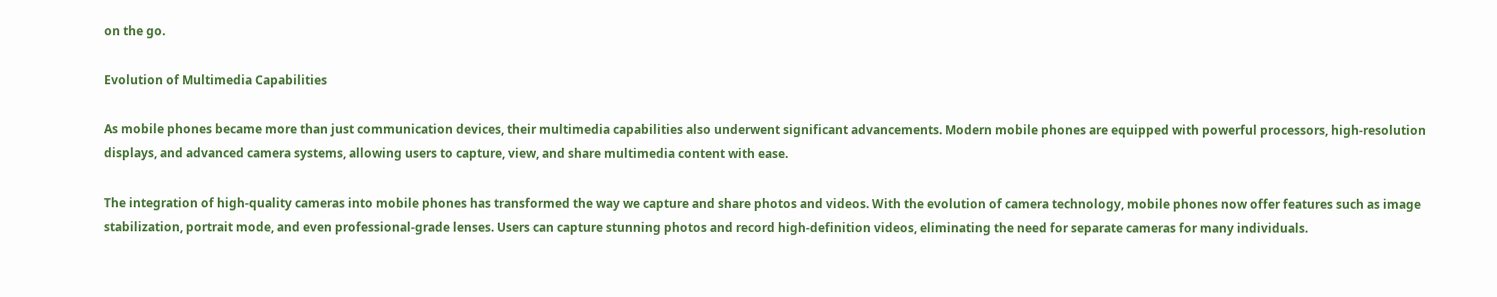on the go.

Evolution of Multimedia Capabilities

As mobile phones became more than just communication devices, their multimedia capabilities also underwent significant advancements. Modern mobile phones are equipped with powerful processors, high-resolution displays, and advanced camera systems, allowing users to capture, view, and share multimedia content with ease.

The integration of high-quality cameras into mobile phones has transformed the way we capture and share photos and videos. With the evolution of camera technology, mobile phones now offer features such as image stabilization, portrait mode, and even professional-grade lenses. Users can capture stunning photos and record high-definition videos, eliminating the need for separate cameras for many individuals.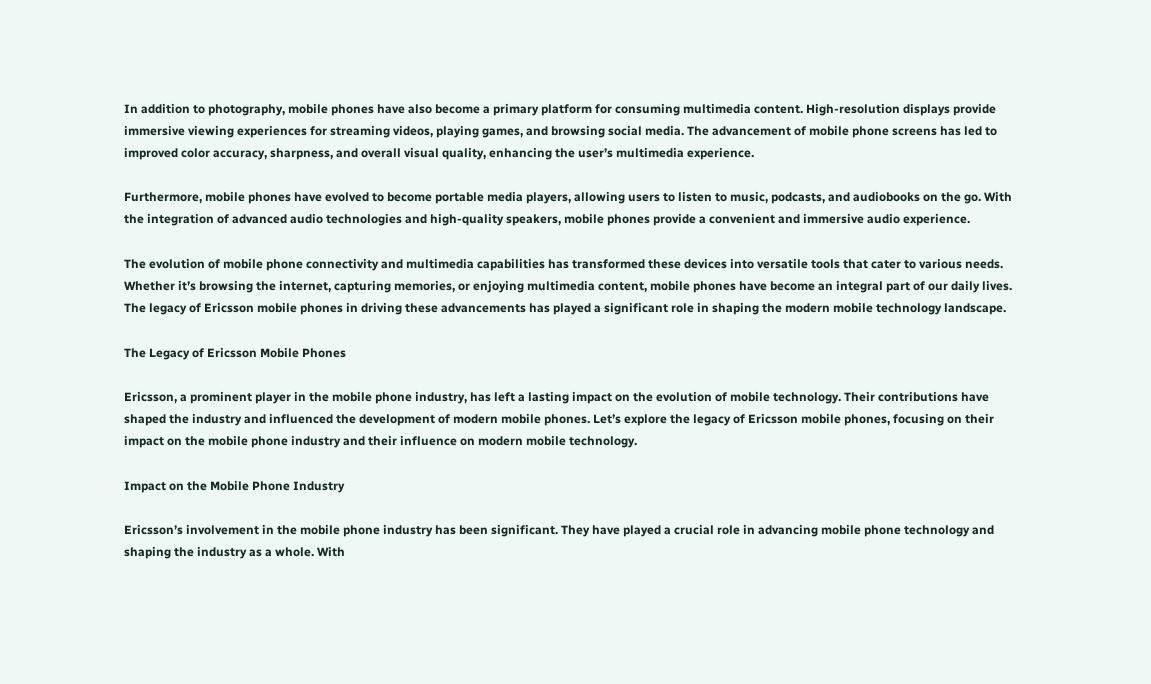In addition to photography, mobile phones have also become a primary platform for consuming multimedia content. High-resolution displays provide immersive viewing experiences for streaming videos, playing games, and browsing social media. The advancement of mobile phone screens has led to improved color accuracy, sharpness, and overall visual quality, enhancing the user’s multimedia experience.

Furthermore, mobile phones have evolved to become portable media players, allowing users to listen to music, podcasts, and audiobooks on the go. With the integration of advanced audio technologies and high-quality speakers, mobile phones provide a convenient and immersive audio experience.

The evolution of mobile phone connectivity and multimedia capabilities has transformed these devices into versatile tools that cater to various needs. Whether it’s browsing the internet, capturing memories, or enjoying multimedia content, mobile phones have become an integral part of our daily lives. The legacy of Ericsson mobile phones in driving these advancements has played a significant role in shaping the modern mobile technology landscape.

The Legacy of Ericsson Mobile Phones

Ericsson, a prominent player in the mobile phone industry, has left a lasting impact on the evolution of mobile technology. Their contributions have shaped the industry and influenced the development of modern mobile phones. Let’s explore the legacy of Ericsson mobile phones, focusing on their impact on the mobile phone industry and their influence on modern mobile technology.

Impact on the Mobile Phone Industry

Ericsson’s involvement in the mobile phone industry has been significant. They have played a crucial role in advancing mobile phone technology and shaping the industry as a whole. With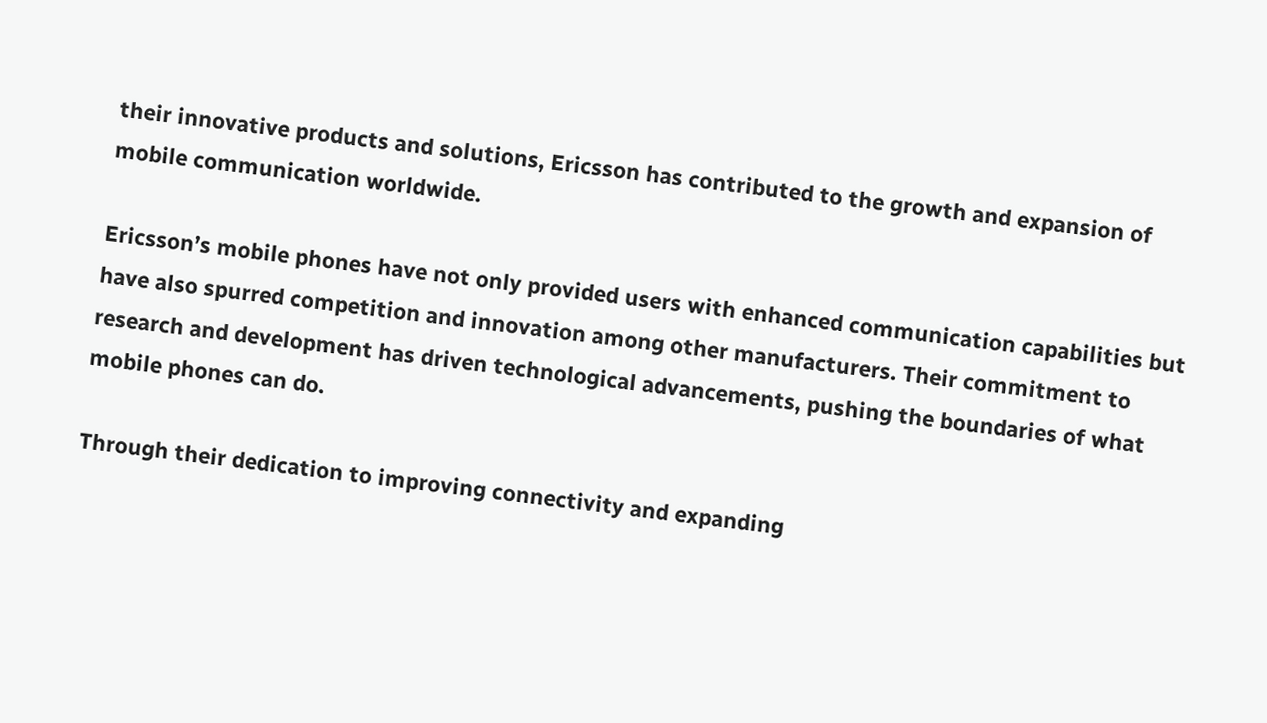their innovative products and solutions, Ericsson has contributed to the growth and expansion of mobile communication worldwide.

Ericsson’s mobile phones have not only provided users with enhanced communication capabilities but have also spurred competition and innovation among other manufacturers. Their commitment to research and development has driven technological advancements, pushing the boundaries of what mobile phones can do.

Through their dedication to improving connectivity and expanding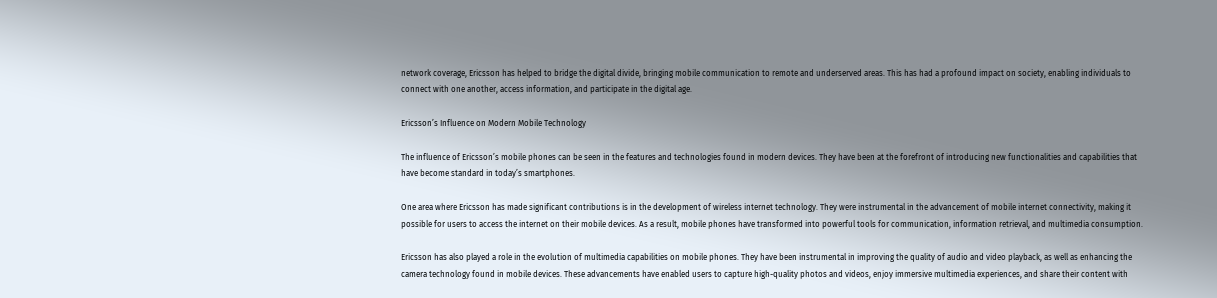network coverage, Ericsson has helped to bridge the digital divide, bringing mobile communication to remote and underserved areas. This has had a profound impact on society, enabling individuals to connect with one another, access information, and participate in the digital age.

Ericsson’s Influence on Modern Mobile Technology

The influence of Ericsson’s mobile phones can be seen in the features and technologies found in modern devices. They have been at the forefront of introducing new functionalities and capabilities that have become standard in today’s smartphones.

One area where Ericsson has made significant contributions is in the development of wireless internet technology. They were instrumental in the advancement of mobile internet connectivity, making it possible for users to access the internet on their mobile devices. As a result, mobile phones have transformed into powerful tools for communication, information retrieval, and multimedia consumption.

Ericsson has also played a role in the evolution of multimedia capabilities on mobile phones. They have been instrumental in improving the quality of audio and video playback, as well as enhancing the camera technology found in mobile devices. These advancements have enabled users to capture high-quality photos and videos, enjoy immersive multimedia experiences, and share their content with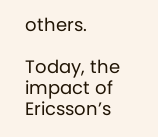others.

Today, the impact of Ericsson’s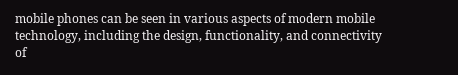mobile phones can be seen in various aspects of modern mobile technology, including the design, functionality, and connectivity of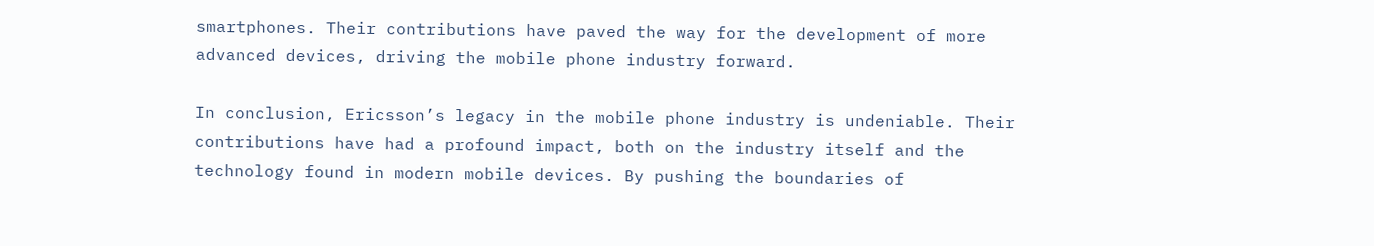smartphones. Their contributions have paved the way for the development of more advanced devices, driving the mobile phone industry forward.

In conclusion, Ericsson’s legacy in the mobile phone industry is undeniable. Their contributions have had a profound impact, both on the industry itself and the technology found in modern mobile devices. By pushing the boundaries of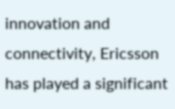innovation and connectivity, Ericsson has played a significant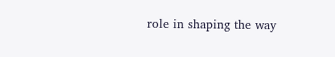role in shaping the way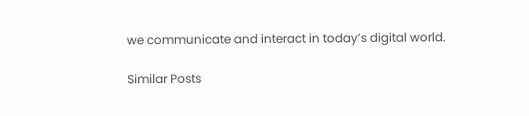we communicate and interact in today’s digital world.

Similar Posts